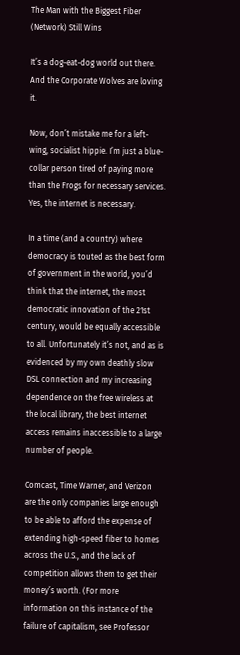The Man with the Biggest Fiber (Network) Still Wins

It’s a dog-eat-dog world out there. And the Corporate Wolves are loving it.

Now, don’t mistake me for a left-wing, socialist hippie. I’m just a blue-collar person tired of paying more than the Frogs for necessary services. Yes, the internet is necessary.

In a time (and a country) where democracy is touted as the best form of government in the world, you’d think that the internet, the most democratic innovation of the 21st century, would be equally accessible to all. Unfortunately it’s not, and as is evidenced by my own deathly slow DSL connection and my increasing dependence on the free wireless at the local library, the best internet access remains inaccessible to a large number of people.

Comcast, Time Warner, and Verizon are the only companies large enough to be able to afford the expense of extending high-speed fiber to homes across the U.S., and the lack of competition allows them to get their money’s worth. (For more information on this instance of the failure of capitalism, see Professor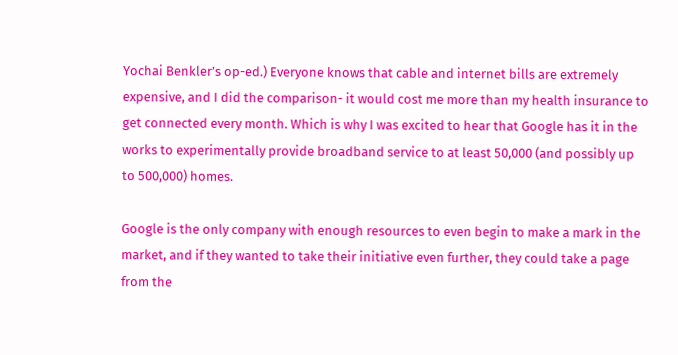Yochai Benkler’s op-ed.) Everyone knows that cable and internet bills are extremely expensive, and I did the comparison- it would cost me more than my health insurance to get connected every month. Which is why I was excited to hear that Google has it in the works to experimentally provide broadband service to at least 50,000 (and possibly up to 500,000) homes.

Google is the only company with enough resources to even begin to make a mark in the market, and if they wanted to take their initiative even further, they could take a page from the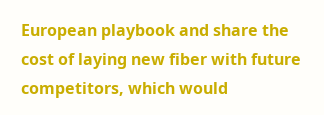European playbook and share the cost of laying new fiber with future competitors, which would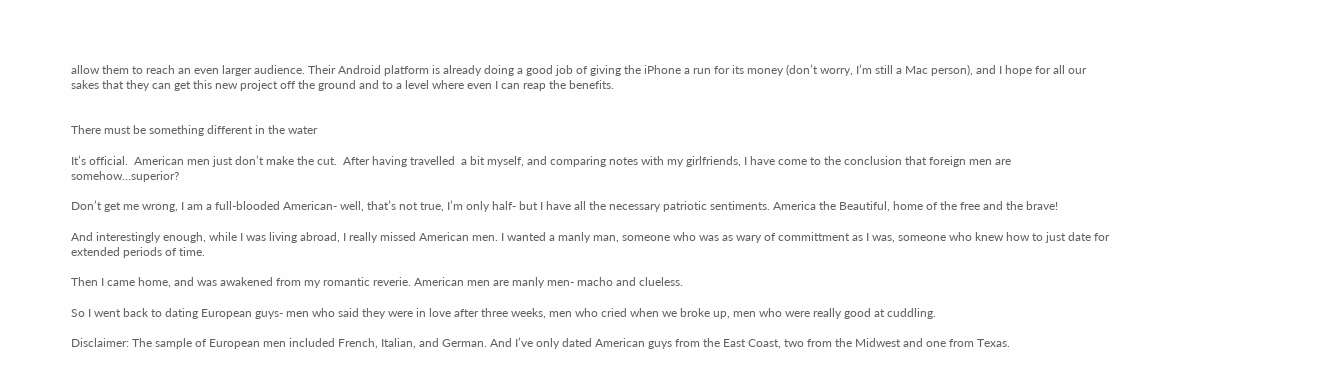allow them to reach an even larger audience. Their Android platform is already doing a good job of giving the iPhone a run for its money (don’t worry, I’m still a Mac person), and I hope for all our sakes that they can get this new project off the ground and to a level where even I can reap the benefits.


There must be something different in the water

It’s official.  American men just don’t make the cut.  After having travelled  a bit myself, and comparing notes with my girlfriends, I have come to the conclusion that foreign men are somehow…superior?

Don’t get me wrong, I am a full-blooded American- well, that’s not true, I’m only half- but I have all the necessary patriotic sentiments. America the Beautiful, home of the free and the brave!

And interestingly enough, while I was living abroad, I really missed American men. I wanted a manly man, someone who was as wary of committment as I was, someone who knew how to just date for extended periods of time.

Then I came home, and was awakened from my romantic reverie. American men are manly men- macho and clueless.

So I went back to dating European guys- men who said they were in love after three weeks, men who cried when we broke up, men who were really good at cuddling.

Disclaimer: The sample of European men included French, Italian, and German. And I’ve only dated American guys from the East Coast, two from the Midwest and one from Texas.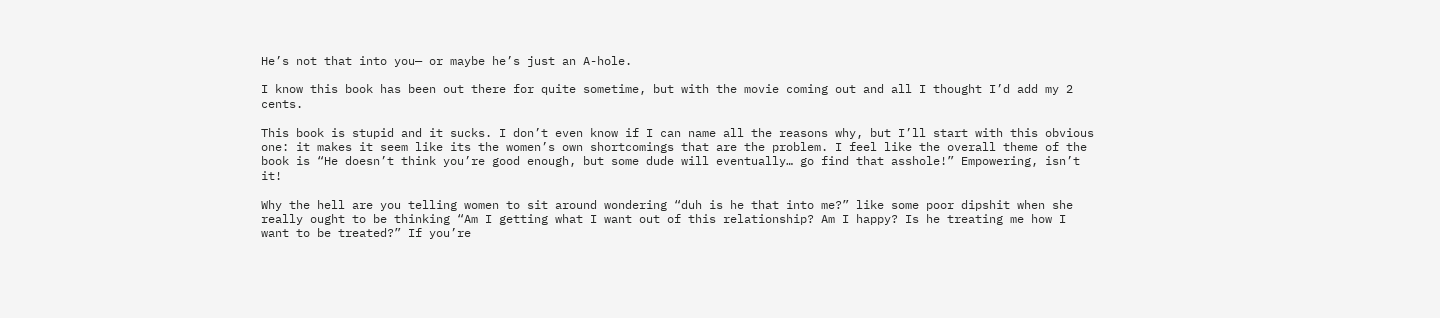He’s not that into you— or maybe he’s just an A-hole.

I know this book has been out there for quite sometime, but with the movie coming out and all I thought I’d add my 2 cents.

This book is stupid and it sucks. I don’t even know if I can name all the reasons why, but I’ll start with this obvious one: it makes it seem like its the women’s own shortcomings that are the problem. I feel like the overall theme of the book is “He doesn’t think you’re good enough, but some dude will eventually… go find that asshole!” Empowering, isn’t it!

Why the hell are you telling women to sit around wondering “duh is he that into me?” like some poor dipshit when she really ought to be thinking “Am I getting what I want out of this relationship? Am I happy? Is he treating me how I want to be treated?” If you’re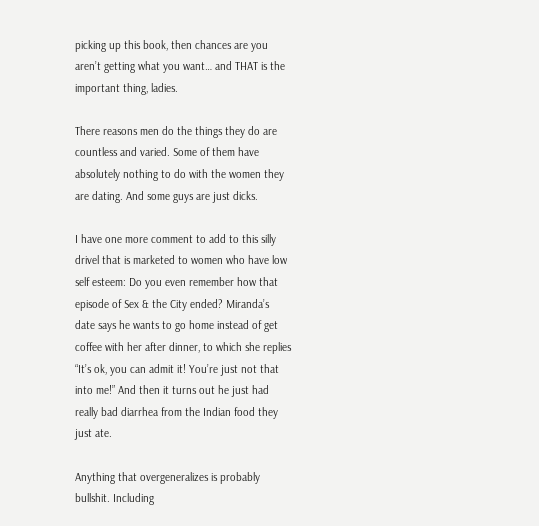picking up this book, then chances are you aren’t getting what you want… and THAT is the important thing, ladies.

There reasons men do the things they do are countless and varied. Some of them have absolutely nothing to do with the women they are dating. And some guys are just dicks.

I have one more comment to add to this silly drivel that is marketed to women who have low self esteem: Do you even remember how that episode of Sex & the City ended? Miranda’s date says he wants to go home instead of get coffee with her after dinner, to which she replies “It’s ok, you can admit it! You’re just not that into me!” And then it turns out he just had really bad diarrhea from the Indian food they just ate.

Anything that overgeneralizes is probably bullshit. Including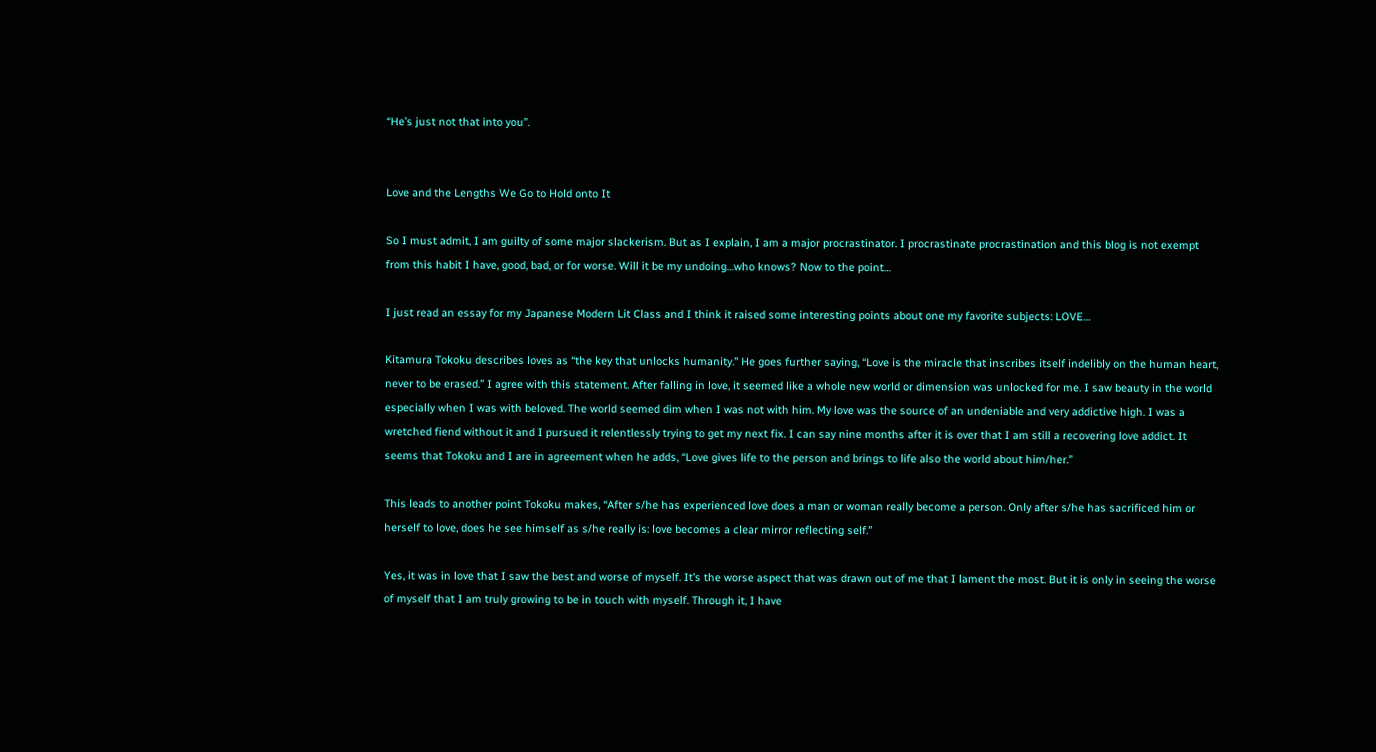“He’s just not that into you”.


Love and the Lengths We Go to Hold onto It

So I must admit, I am guilty of some major slackerism. But as I explain, I am a major procrastinator. I procrastinate procrastination and this blog is not exempt from this habit I have, good, bad, or for worse. Will it be my undoing…who knows? Now to the point…

I just read an essay for my Japanese Modern Lit Class and I think it raised some interesting points about one my favorite subjects: LOVE…

Kitamura Tokoku describes loves as “the key that unlocks humanity.” He goes further saying, “Love is the miracle that inscribes itself indelibly on the human heart, never to be erased.” I agree with this statement. After falling in love, it seemed like a whole new world or dimension was unlocked for me. I saw beauty in the world especially when I was with beloved. The world seemed dim when I was not with him. My love was the source of an undeniable and very addictive high. I was a wretched fiend without it and I pursued it relentlessly trying to get my next fix. I can say nine months after it is over that I am still a recovering love addict. It seems that Tokoku and I are in agreement when he adds, “Love gives life to the person and brings to life also the world about him/her.”

This leads to another point Tokoku makes, “After s/he has experienced love does a man or woman really become a person. Only after s/he has sacrificed him or herself to love, does he see himself as s/he really is: love becomes a clear mirror reflecting self.”

Yes, it was in love that I saw the best and worse of myself. It’s the worse aspect that was drawn out of me that I lament the most. But it is only in seeing the worse of myself that I am truly growing to be in touch with myself. Through it, I have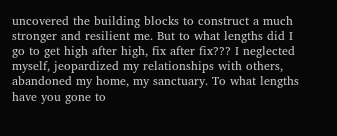uncovered the building blocks to construct a much stronger and resilient me. But to what lengths did I go to get high after high, fix after fix??? I neglected myself, jeopardized my relationships with others, abandoned my home, my sanctuary. To what lengths have you gone to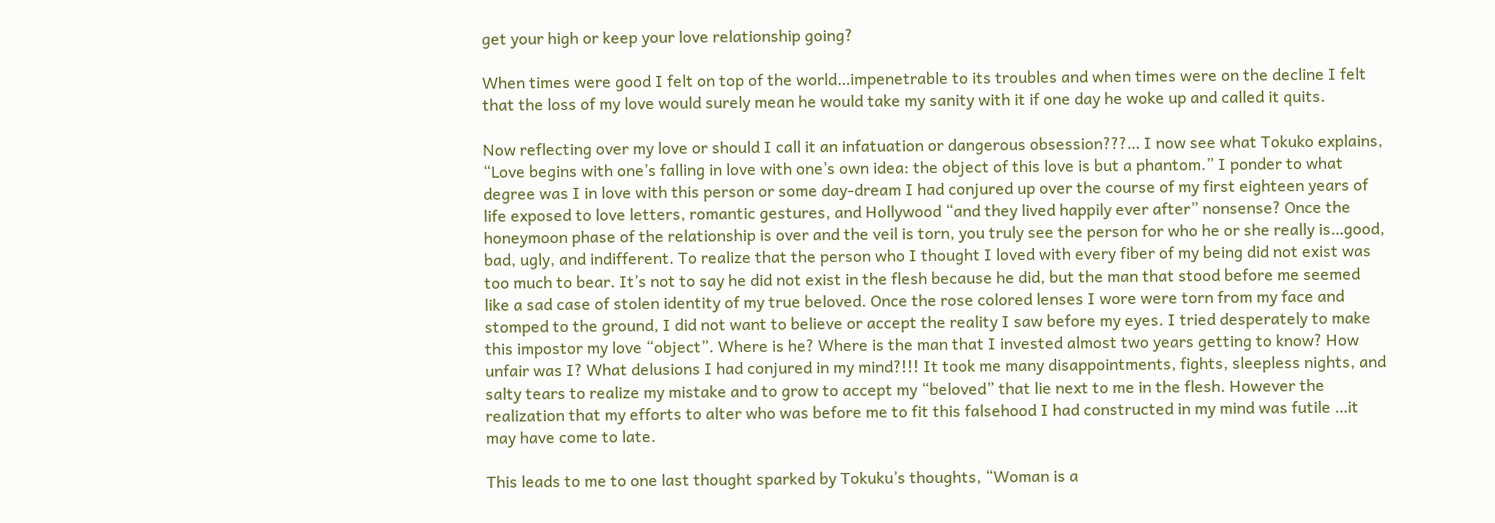get your high or keep your love relationship going?

When times were good I felt on top of the world…impenetrable to its troubles and when times were on the decline I felt that the loss of my love would surely mean he would take my sanity with it if one day he woke up and called it quits.

Now reflecting over my love or should I call it an infatuation or dangerous obsession???… I now see what Tokuko explains, “Love begins with one’s falling in love with one’s own idea: the object of this love is but a phantom.” I ponder to what degree was I in love with this person or some day-dream I had conjured up over the course of my first eighteen years of life exposed to love letters, romantic gestures, and Hollywood “and they lived happily ever after” nonsense? Once the honeymoon phase of the relationship is over and the veil is torn, you truly see the person for who he or she really is…good, bad, ugly, and indifferent. To realize that the person who I thought I loved with every fiber of my being did not exist was too much to bear. It’s not to say he did not exist in the flesh because he did, but the man that stood before me seemed like a sad case of stolen identity of my true beloved. Once the rose colored lenses I wore were torn from my face and stomped to the ground, I did not want to believe or accept the reality I saw before my eyes. I tried desperately to make this impostor my love “object”. Where is he? Where is the man that I invested almost two years getting to know? How unfair was I? What delusions I had conjured in my mind?!!! It took me many disappointments, fights, sleepless nights, and salty tears to realize my mistake and to grow to accept my “beloved” that lie next to me in the flesh. However the realization that my efforts to alter who was before me to fit this falsehood I had constructed in my mind was futile …it may have come to late.

This leads to me to one last thought sparked by Tokuku’s thoughts, “Woman is a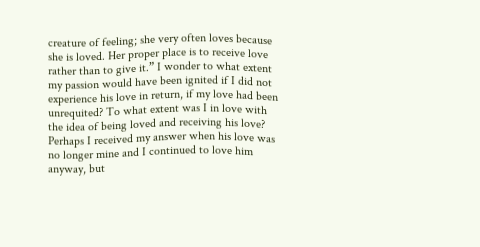creature of feeling; she very often loves because she is loved. Her proper place is to receive love rather than to give it.” I wonder to what extent my passion would have been ignited if I did not experience his love in return, if my love had been unrequited? To what extent was I in love with the idea of being loved and receiving his love? Perhaps I received my answer when his love was no longer mine and I continued to love him anyway, but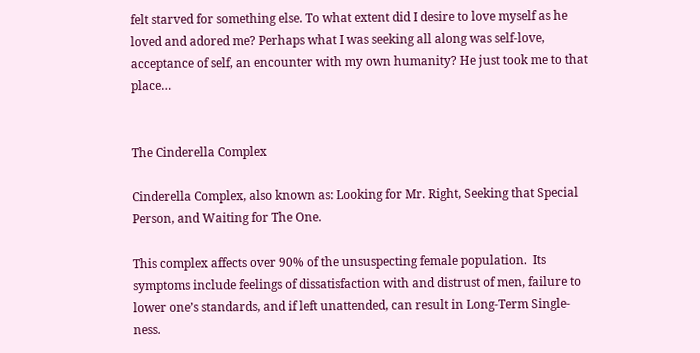felt starved for something else. To what extent did I desire to love myself as he loved and adored me? Perhaps what I was seeking all along was self-love, acceptance of self, an encounter with my own humanity? He just took me to that place…


The Cinderella Complex

Cinderella Complex, also known as: Looking for Mr. Right, Seeking that Special Person, and Waiting for The One.

This complex affects over 90% of the unsuspecting female population.  Its symptoms include feelings of dissatisfaction with and distrust of men, failure to lower one’s standards, and if left unattended, can result in Long-Term Single-ness.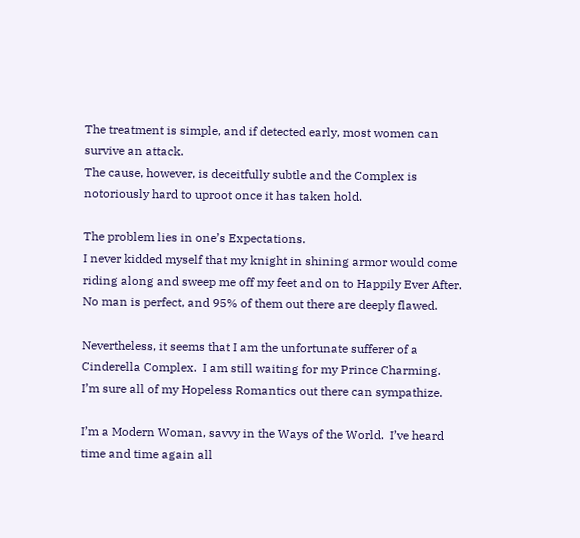The treatment is simple, and if detected early, most women can survive an attack.
The cause, however, is deceitfully subtle and the Complex is notoriously hard to uproot once it has taken hold.

The problem lies in one’s Expectations.
I never kidded myself that my knight in shining armor would come riding along and sweep me off my feet and on to Happily Ever After. No man is perfect, and 95% of them out there are deeply flawed.

Nevertheless, it seems that I am the unfortunate sufferer of a Cinderella Complex.  I am still waiting for my Prince Charming.
I’m sure all of my Hopeless Romantics out there can sympathize.

I’m a Modern Woman, savvy in the Ways of the World.  I’ve heard time and time again all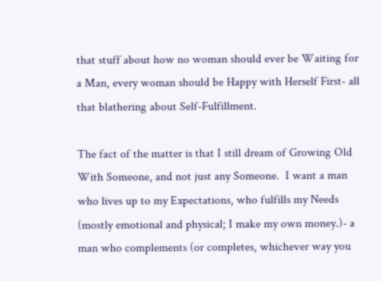that stuff about how no woman should ever be Waiting for a Man, every woman should be Happy with Herself First- all that blathering about Self-Fulfillment.

The fact of the matter is that I still dream of Growing Old With Someone, and not just any Someone.  I want a man who lives up to my Expectations, who fulfills my Needs (mostly emotional and physical; I make my own money.)- a man who complements (or completes, whichever way you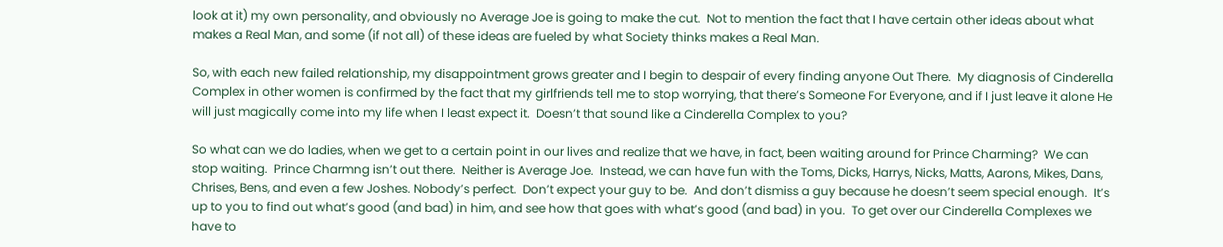look at it) my own personality, and obviously no Average Joe is going to make the cut.  Not to mention the fact that I have certain other ideas about what makes a Real Man, and some (if not all) of these ideas are fueled by what Society thinks makes a Real Man.

So, with each new failed relationship, my disappointment grows greater and I begin to despair of every finding anyone Out There.  My diagnosis of Cinderella Complex in other women is confirmed by the fact that my girlfriends tell me to stop worrying, that there’s Someone For Everyone, and if I just leave it alone He will just magically come into my life when I least expect it.  Doesn’t that sound like a Cinderella Complex to you?

So what can we do ladies, when we get to a certain point in our lives and realize that we have, in fact, been waiting around for Prince Charming?  We can stop waiting.  Prince Charmng isn’t out there.  Neither is Average Joe.  Instead, we can have fun with the Toms, Dicks, Harrys, Nicks, Matts, Aarons, Mikes, Dans, Chrises, Bens, and even a few Joshes. Nobody’s perfect.  Don’t expect your guy to be.  And don’t dismiss a guy because he doesn’t seem special enough.  It’s up to you to find out what’s good (and bad) in him, and see how that goes with what’s good (and bad) in you.  To get over our Cinderella Complexes we have to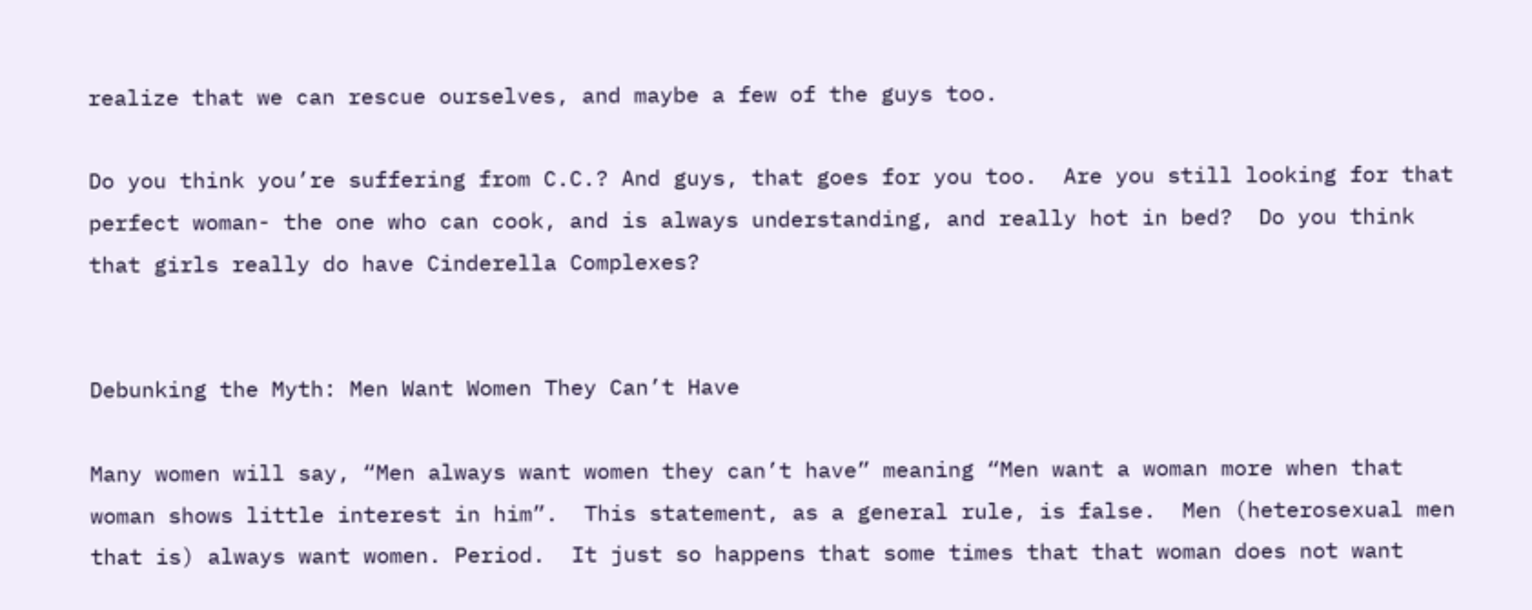realize that we can rescue ourselves, and maybe a few of the guys too.

Do you think you’re suffering from C.C.? And guys, that goes for you too.  Are you still looking for that perfect woman- the one who can cook, and is always understanding, and really hot in bed?  Do you think that girls really do have Cinderella Complexes?


Debunking the Myth: Men Want Women They Can’t Have

Many women will say, “Men always want women they can’t have” meaning “Men want a woman more when that woman shows little interest in him”.  This statement, as a general rule, is false.  Men (heterosexual men that is) always want women. Period.  It just so happens that some times that that woman does not want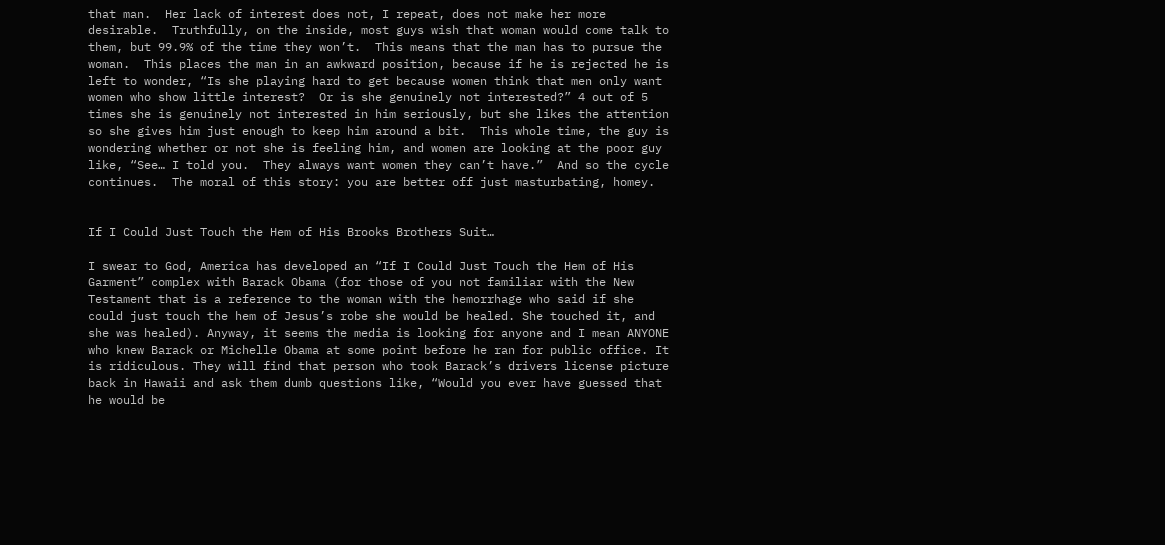that man.  Her lack of interest does not, I repeat, does not make her more desirable.  Truthfully, on the inside, most guys wish that woman would come talk to them, but 99.9% of the time they won’t.  This means that the man has to pursue the woman.  This places the man in an awkward position, because if he is rejected he is left to wonder, “Is she playing hard to get because women think that men only want women who show little interest?  Or is she genuinely not interested?” 4 out of 5 times she is genuinely not interested in him seriously, but she likes the attention so she gives him just enough to keep him around a bit.  This whole time, the guy is wondering whether or not she is feeling him, and women are looking at the poor guy like, “See… I told you.  They always want women they can’t have.”  And so the cycle continues.  The moral of this story: you are better off just masturbating, homey.


If I Could Just Touch the Hem of His Brooks Brothers Suit…

I swear to God, America has developed an “If I Could Just Touch the Hem of His Garment” complex with Barack Obama (for those of you not familiar with the New Testament that is a reference to the woman with the hemorrhage who said if she could just touch the hem of Jesus’s robe she would be healed. She touched it, and she was healed). Anyway, it seems the media is looking for anyone and I mean ANYONE who knew Barack or Michelle Obama at some point before he ran for public office. It is ridiculous. They will find that person who took Barack’s drivers license picture back in Hawaii and ask them dumb questions like, “Would you ever have guessed that he would be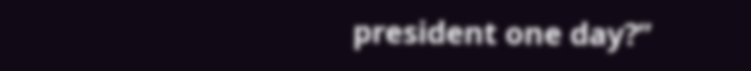president one day?”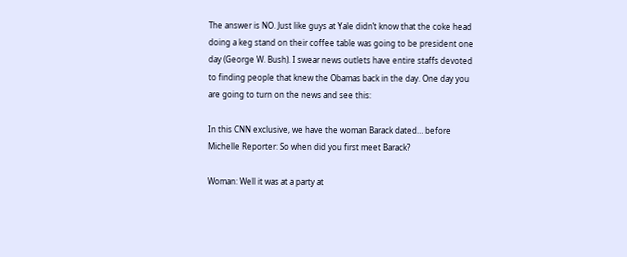The answer is NO. Just like guys at Yale didn’t know that the coke head doing a keg stand on their coffee table was going to be president one day (George W. Bush). I swear news outlets have entire staffs devoted to finding people that knew the Obamas back in the day. One day you are going to turn on the news and see this:

In this CNN exclusive, we have the woman Barack dated… before Michelle Reporter: So when did you first meet Barack?

Woman: Well it was at a party at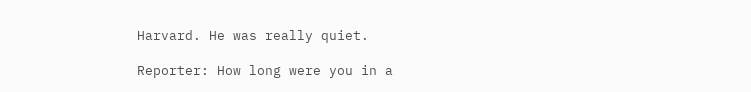Harvard. He was really quiet.

Reporter: How long were you in a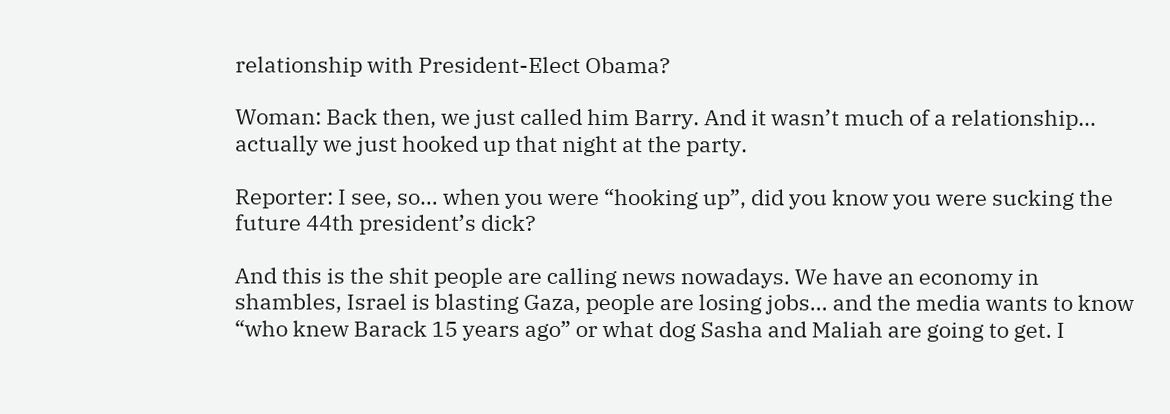relationship with President-Elect Obama?

Woman: Back then, we just called him Barry. And it wasn’t much of a relationship… actually we just hooked up that night at the party.

Reporter: I see, so… when you were “hooking up”, did you know you were sucking the future 44th president’s dick?

And this is the shit people are calling news nowadays. We have an economy in shambles, Israel is blasting Gaza, people are losing jobs… and the media wants to know “who knew Barack 15 years ago” or what dog Sasha and Maliah are going to get. I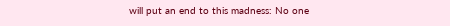will put an end to this madness: No one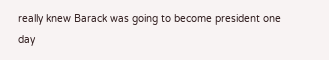really knew Barack was going to become president one day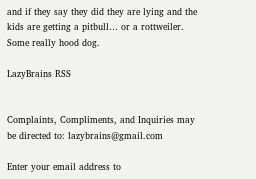and if they say they did they are lying and the kids are getting a pitbull… or a rottweiler. Some really hood dog.

LazyBrains RSS


Complaints, Compliments, and Inquiries may be directed to: lazybrains@gmail.com

Enter your email address to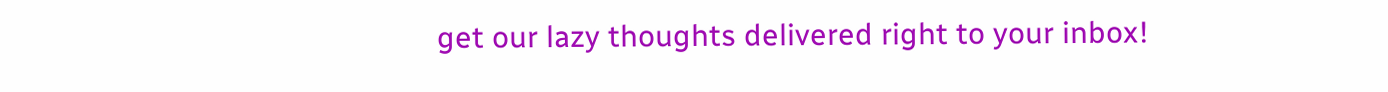get our lazy thoughts delivered right to your inbox!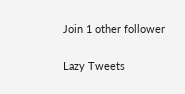Join 1 other follower

Lazy Tweets